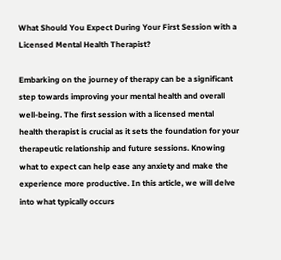What Should You Expect During Your First Session with a Licensed Mental Health Therapist?

Embarking on the journey of therapy can be a significant step towards improving your mental health and overall well-being. The first session with a licensed mental health therapist is crucial as it sets the foundation for your therapeutic relationship and future sessions. Knowing what to expect can help ease any anxiety and make the experience more productive. In this article, we will delve into what typically occurs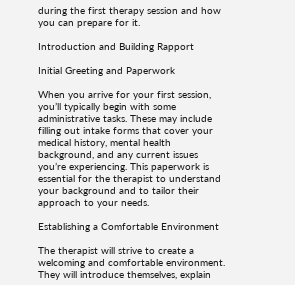during the first therapy session and how you can prepare for it.

Introduction and Building Rapport

Initial Greeting and Paperwork

When you arrive for your first session, you’ll typically begin with some administrative tasks. These may include filling out intake forms that cover your medical history, mental health background, and any current issues you’re experiencing. This paperwork is essential for the therapist to understand your background and to tailor their approach to your needs.

Establishing a Comfortable Environment

The therapist will strive to create a welcoming and comfortable environment. They will introduce themselves, explain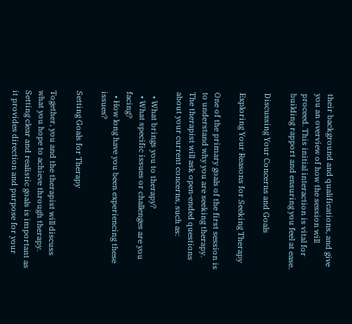their background and qualifications, and give you an overview of how the session will proceed. This initial interaction is vital for building rapport and ensuring you feel at ease.

Discussing Your Concerns and Goals

Exploring Your Reasons for Seeking Therapy

One of the primary goals of the first session is to understand why you are seeking therapy. The therapist will ask open-ended questions about your current concerns, such as:

  • What brings you to therapy?
  • What specific issues or challenges are you facing?
  • How long have you been experiencing these issues?

Setting Goals for Therapy

Together, you and the therapist will discuss what you hope to achieve through therapy. Setting clear and realistic goals is important as it provides direction and purpose for your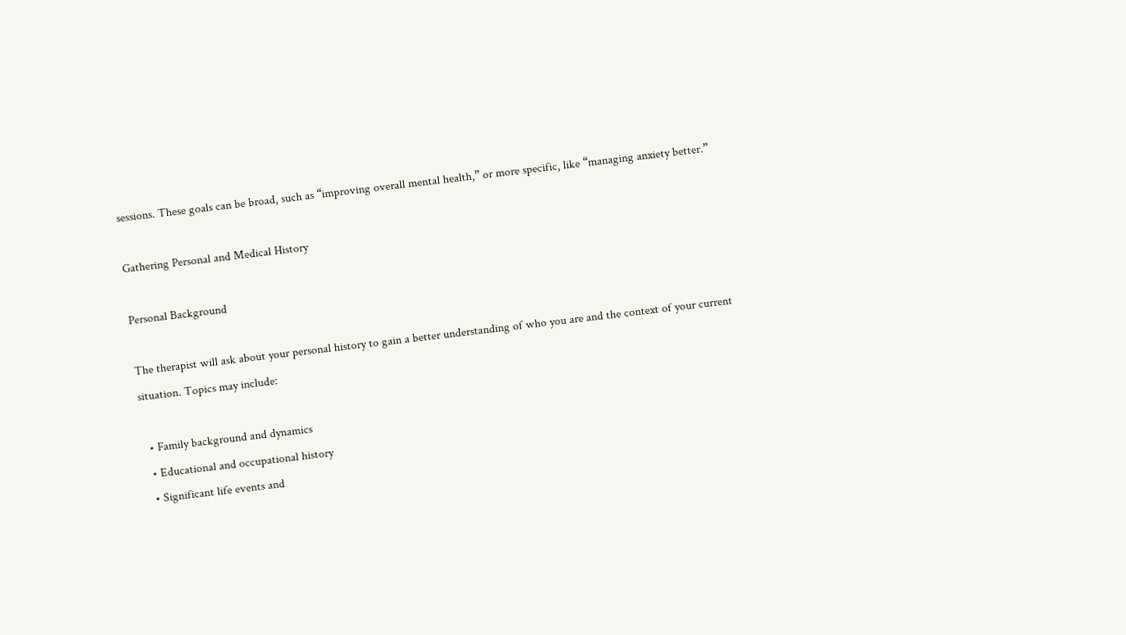sessions. These goals can be broad, such as “improving overall mental health,” or more specific, like “managing anxiety better.”

Gathering Personal and Medical History

Personal Background

The therapist will ask about your personal history to gain a better understanding of who you are and the context of your current situation. Topics may include:

  • Family background and dynamics
  • Educational and occupational history
  • Significant life events and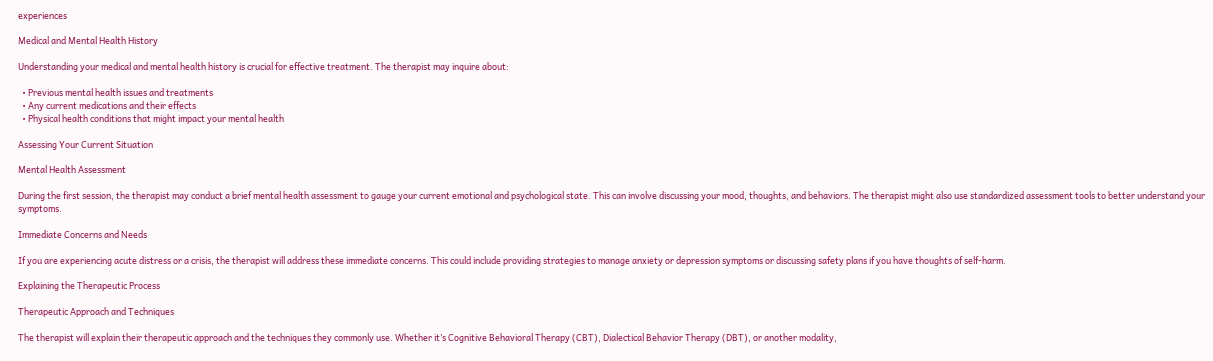experiences

Medical and Mental Health History

Understanding your medical and mental health history is crucial for effective treatment. The therapist may inquire about:

  • Previous mental health issues and treatments
  • Any current medications and their effects
  • Physical health conditions that might impact your mental health

Assessing Your Current Situation

Mental Health Assessment

During the first session, the therapist may conduct a brief mental health assessment to gauge your current emotional and psychological state. This can involve discussing your mood, thoughts, and behaviors. The therapist might also use standardized assessment tools to better understand your symptoms.

Immediate Concerns and Needs

If you are experiencing acute distress or a crisis, the therapist will address these immediate concerns. This could include providing strategies to manage anxiety or depression symptoms or discussing safety plans if you have thoughts of self-harm.

Explaining the Therapeutic Process

Therapeutic Approach and Techniques

The therapist will explain their therapeutic approach and the techniques they commonly use. Whether it’s Cognitive Behavioral Therapy (CBT), Dialectical Behavior Therapy (DBT), or another modality,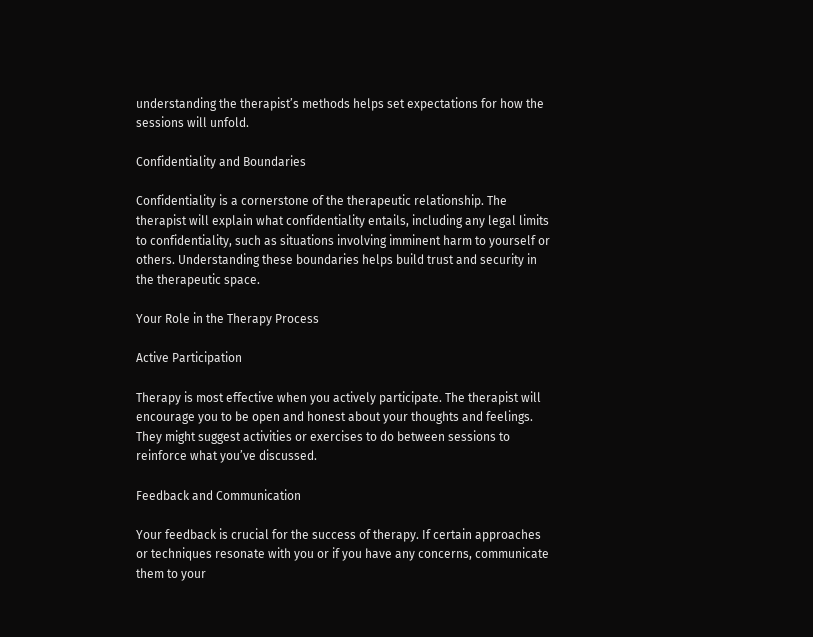understanding the therapist’s methods helps set expectations for how the sessions will unfold.

Confidentiality and Boundaries

Confidentiality is a cornerstone of the therapeutic relationship. The therapist will explain what confidentiality entails, including any legal limits to confidentiality, such as situations involving imminent harm to yourself or others. Understanding these boundaries helps build trust and security in the therapeutic space.

Your Role in the Therapy Process

Active Participation

Therapy is most effective when you actively participate. The therapist will encourage you to be open and honest about your thoughts and feelings. They might suggest activities or exercises to do between sessions to reinforce what you’ve discussed.

Feedback and Communication

Your feedback is crucial for the success of therapy. If certain approaches or techniques resonate with you or if you have any concerns, communicate them to your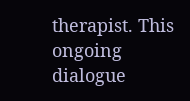therapist. This ongoing dialogue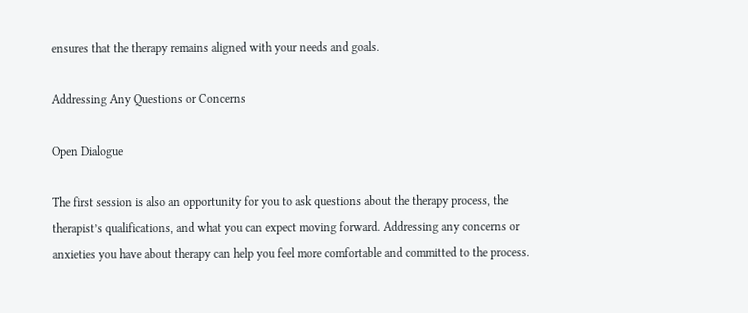ensures that the therapy remains aligned with your needs and goals.

Addressing Any Questions or Concerns

Open Dialogue

The first session is also an opportunity for you to ask questions about the therapy process, the therapist’s qualifications, and what you can expect moving forward. Addressing any concerns or anxieties you have about therapy can help you feel more comfortable and committed to the process.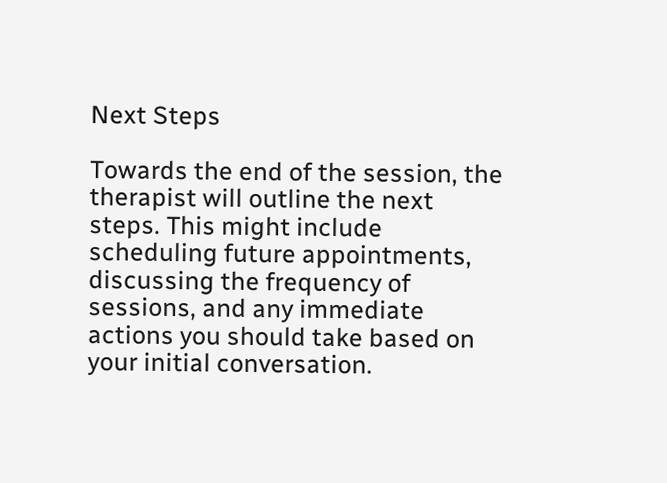Next Steps

Towards the end of the session, the therapist will outline the next steps. This might include scheduling future appointments, discussing the frequency of sessions, and any immediate actions you should take based on your initial conversation.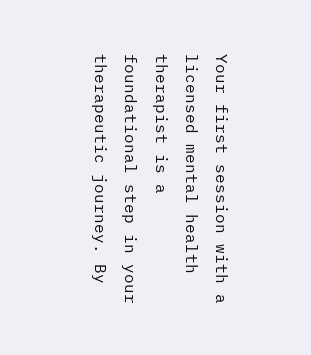Your first session with a licensed mental health therapist is a foundational step in your therapeutic journey. By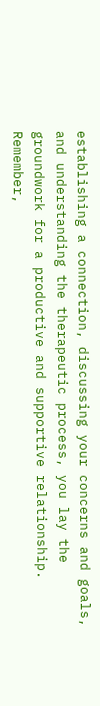establishing a connection, discussing your concerns and goals, and understanding the therapeutic process, you lay the groundwork for a productive and supportive relationship. Remember,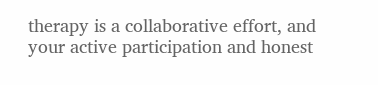therapy is a collaborative effort, and your active participation and honest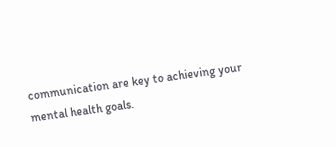communication are key to achieving your mental health goals.